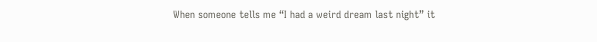When someone tells me “I had a weird dream last night” it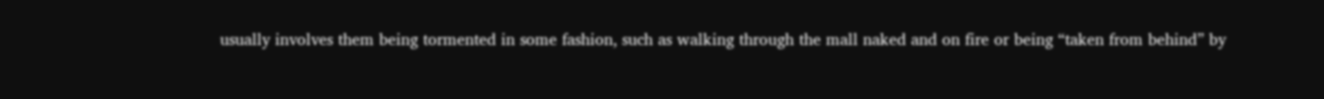usually involves them being tormented in some fashion, such as walking through the mall naked and on fire or being “taken from behind” by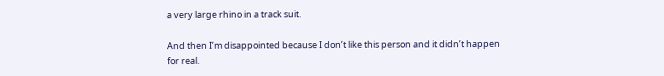a very large rhino in a track suit.

And then I’m disappointed because I don’t like this person and it didn’t happen for real.